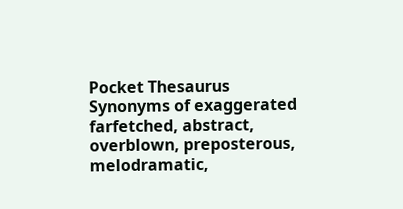Pocket Thesaurus
Synonyms of exaggerated
farfetched, abstract, overblown, preposterous, melodramatic,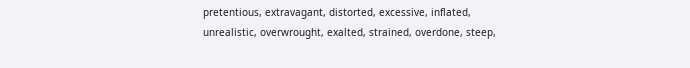pretentious, extravagant, distorted, excessive, inflated, unrealistic, overwrought, exalted, strained, overdone, steep,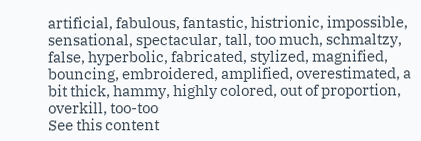artificial, fabulous, fantastic, histrionic, impossible, sensational, spectacular, tall, too much, schmaltzy, false, hyperbolic, fabricated, stylized, magnified, bouncing, embroidered, amplified, overestimated, a bit thick, hammy, highly colored, out of proportion, overkill, too-too
See this content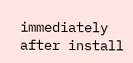immediately after install